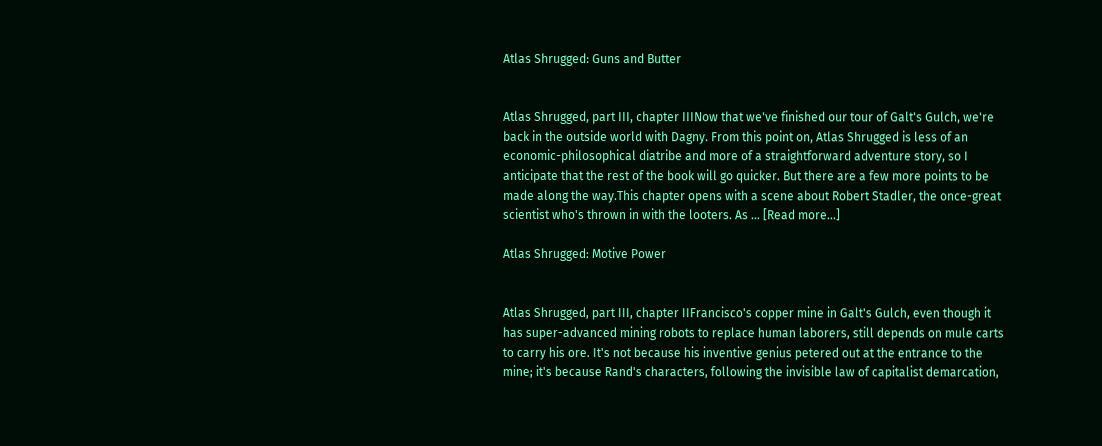Atlas Shrugged: Guns and Butter


Atlas Shrugged, part III, chapter IIINow that we've finished our tour of Galt's Gulch, we're back in the outside world with Dagny. From this point on, Atlas Shrugged is less of an economic-philosophical diatribe and more of a straightforward adventure story, so I anticipate that the rest of the book will go quicker. But there are a few more points to be made along the way.This chapter opens with a scene about Robert Stadler, the once-great scientist who's thrown in with the looters. As … [Read more...]

Atlas Shrugged: Motive Power


Atlas Shrugged, part III, chapter IIFrancisco's copper mine in Galt's Gulch, even though it has super-advanced mining robots to replace human laborers, still depends on mule carts to carry his ore. It's not because his inventive genius petered out at the entrance to the mine; it's because Rand's characters, following the invisible law of capitalist demarcation,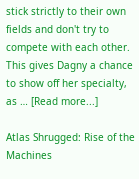stick strictly to their own fields and don't try to compete with each other. This gives Dagny a chance to show off her specialty, as … [Read more...]

Atlas Shrugged: Rise of the Machines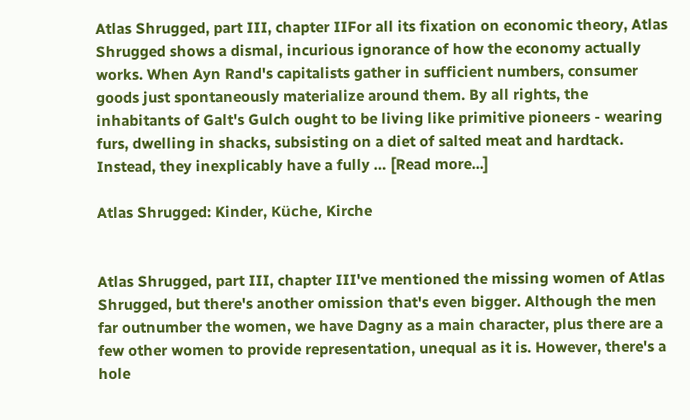Atlas Shrugged, part III, chapter IIFor all its fixation on economic theory, Atlas Shrugged shows a dismal, incurious ignorance of how the economy actually works. When Ayn Rand's capitalists gather in sufficient numbers, consumer goods just spontaneously materialize around them. By all rights, the inhabitants of Galt's Gulch ought to be living like primitive pioneers - wearing furs, dwelling in shacks, subsisting on a diet of salted meat and hardtack. Instead, they inexplicably have a fully … [Read more...]

Atlas Shrugged: Kinder, Küche, Kirche


Atlas Shrugged, part III, chapter III've mentioned the missing women of Atlas Shrugged, but there's another omission that's even bigger. Although the men far outnumber the women, we have Dagny as a main character, plus there are a few other women to provide representation, unequal as it is. However, there's a hole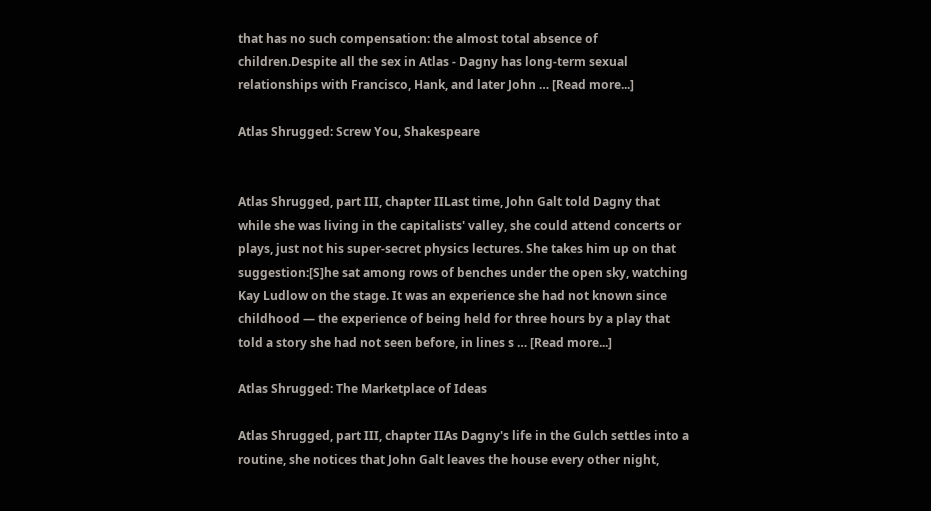that has no such compensation: the almost total absence of children.Despite all the sex in Atlas - Dagny has long-term sexual relationships with Francisco, Hank, and later John … [Read more...]

Atlas Shrugged: Screw You, Shakespeare


Atlas Shrugged, part III, chapter IILast time, John Galt told Dagny that while she was living in the capitalists' valley, she could attend concerts or plays, just not his super-secret physics lectures. She takes him up on that suggestion:[S]he sat among rows of benches under the open sky, watching Kay Ludlow on the stage. It was an experience she had not known since childhood — the experience of being held for three hours by a play that told a story she had not seen before, in lines s … [Read more...]

Atlas Shrugged: The Marketplace of Ideas

Atlas Shrugged, part III, chapter IIAs Dagny's life in the Gulch settles into a routine, she notices that John Galt leaves the house every other night,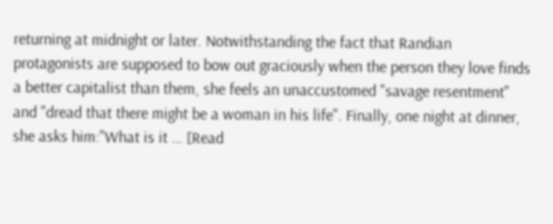returning at midnight or later. Notwithstanding the fact that Randian protagonists are supposed to bow out graciously when the person they love finds a better capitalist than them, she feels an unaccustomed "savage resentment" and "dread that there might be a woman in his life". Finally, one night at dinner, she asks him:"What is it … [Read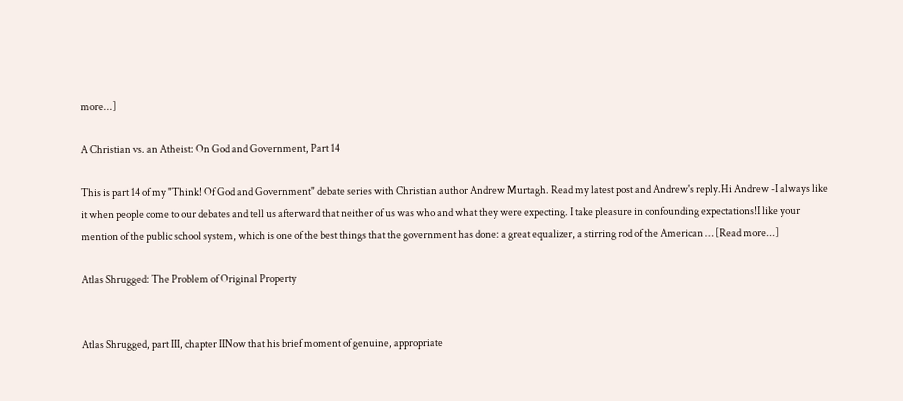more...]

A Christian vs. an Atheist: On God and Government, Part 14

This is part 14 of my "Think! Of God and Government" debate series with Christian author Andrew Murtagh. Read my latest post and Andrew's reply.Hi Andrew -I always like it when people come to our debates and tell us afterward that neither of us was who and what they were expecting. I take pleasure in confounding expectations!I like your mention of the public school system, which is one of the best things that the government has done: a great equalizer, a stirring rod of the American … [Read more...]

Atlas Shrugged: The Problem of Original Property


Atlas Shrugged, part III, chapter IINow that his brief moment of genuine, appropriate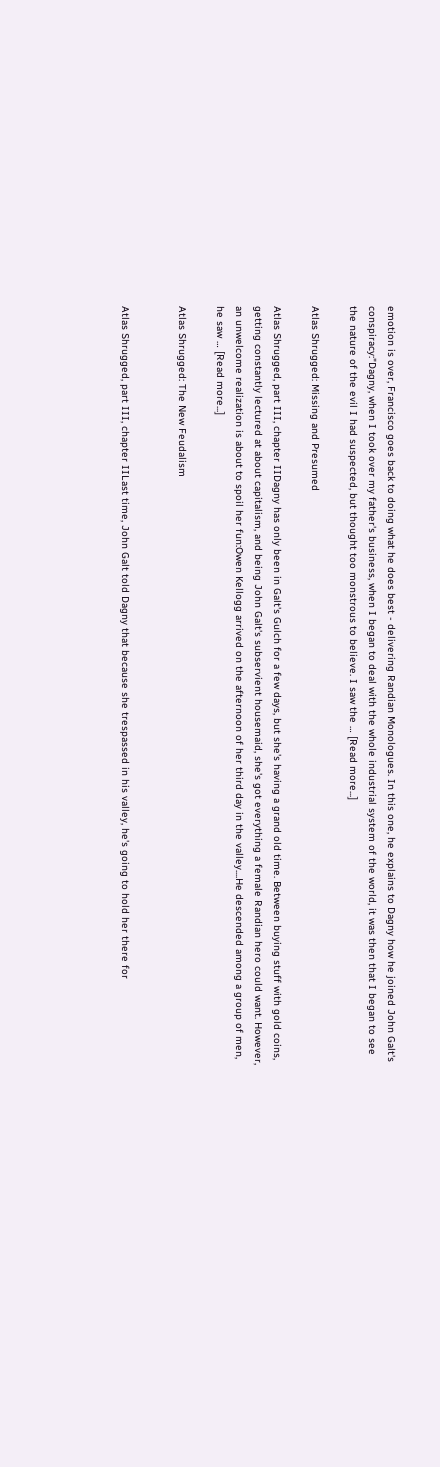emotion is over, Francisco goes back to doing what he does best - delivering Randian Monologues. In this one, he explains to Dagny how he joined John Galt's conspiracy:"Dagny, when I took over my father's business, when I began to deal with the whole industrial system of the world, it was then that I began to see the nature of the evil I had suspected, but thought too monstrous to believe. I saw the … [Read more...]

Atlas Shrugged: Missing and Presumed

Atlas Shrugged, part III, chapter IIDagny has only been in Galt's Gulch for a few days, but she's having a grand old time. Between buying stuff with gold coins, getting constantly lectured at about capitalism, and being John Galt's subservient housemaid, she's got everything a female Randian hero could want. However, an unwelcome realization is about to spoil her fun:Owen Kellogg arrived on the afternoon of her third day in the valley....He descended among a group of men, he saw … [Read more...]

Atlas Shrugged: The New Feudalism


Atlas Shrugged, part III, chapter IILast time, John Galt told Dagny that because she trespassed in his valley, he's going to hold her there for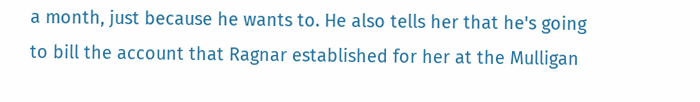a month, just because he wants to. He also tells her that he's going to bill the account that Ragnar established for her at the Mulligan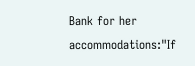Bank for her accommodations:"If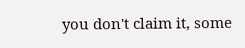you don't claim it, some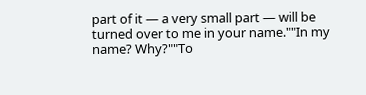part of it — a very small part — will be turned over to me in your name.""In my name? Why?""To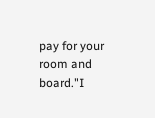pay for your room and board."I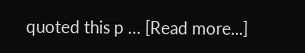quoted this p … [Read more...]